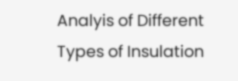Analyis of Different Types of Insulation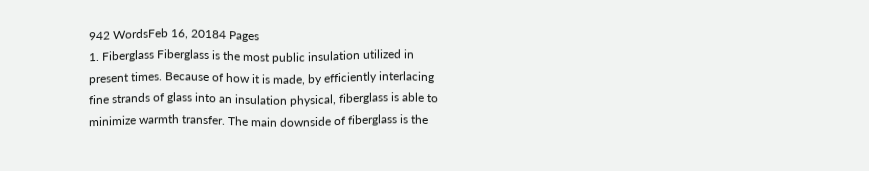942 WordsFeb 16, 20184 Pages
1. Fiberglass Fiberglass is the most public insulation utilized in present times. Because of how it is made, by efficiently interlacing fine strands of glass into an insulation physical, fiberglass is able to minimize warmth transfer. The main downside of fiberglass is the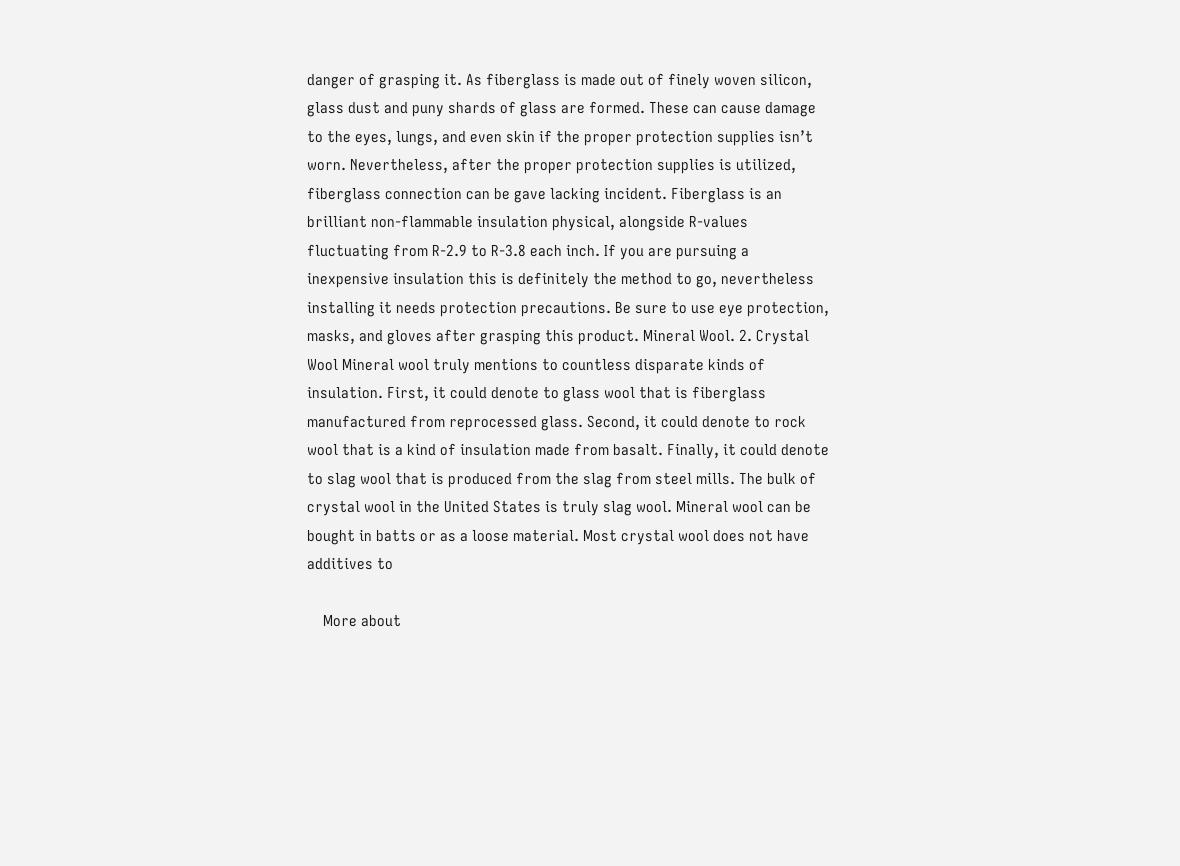danger of grasping it. As fiberglass is made out of finely woven silicon, glass dust and puny shards of glass are formed. These can cause damage to the eyes, lungs, and even skin if the proper protection supplies isn’t worn. Nevertheless, after the proper protection supplies is utilized, fiberglass connection can be gave lacking incident. Fiberglass is an brilliant non-flammable insulation physical, alongside R-values fluctuating from R-2.9 to R-3.8 each inch. If you are pursuing a inexpensive insulation this is definitely the method to go, nevertheless installing it needs protection precautions. Be sure to use eye protection, masks, and gloves after grasping this product. Mineral Wool. 2. Crystal Wool Mineral wool truly mentions to countless disparate kinds of insulation. First, it could denote to glass wool that is fiberglass manufactured from reprocessed glass. Second, it could denote to rock wool that is a kind of insulation made from basalt. Finally, it could denote to slag wool that is produced from the slag from steel mills. The bulk of crystal wool in the United States is truly slag wool. Mineral wool can be bought in batts or as a loose material. Most crystal wool does not have additives to

    More about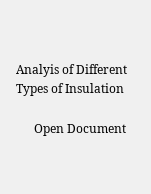Analyis of Different Types of Insulation

      Open Document